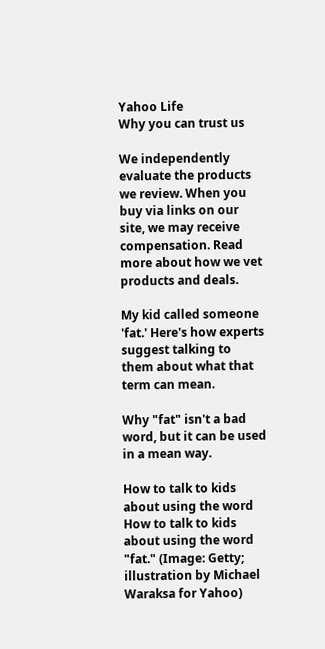Yahoo Life
Why you can trust us

We independently evaluate the products we review. When you buy via links on our site, we may receive compensation. Read more about how we vet products and deals.

My kid called someone 'fat.' Here's how experts suggest talking to them about what that term can mean.

Why "fat" isn't a bad word, but it can be used in a mean way.

How to talk to kids about using the word
How to talk to kids about using the word "fat." (Image: Getty; illustration by Michael Waraksa for Yahoo)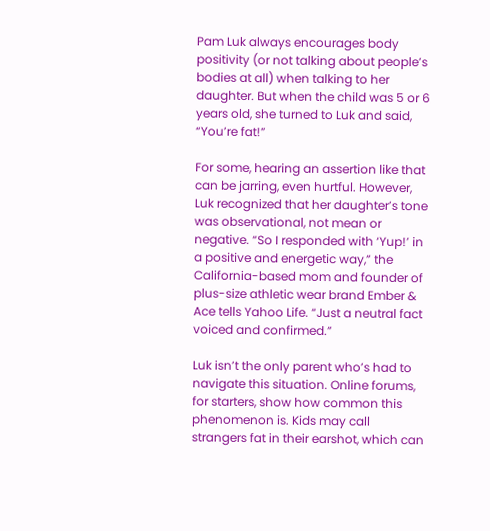Pam Luk always encourages body positivity (or not talking about people’s bodies at all) when talking to her daughter. But when the child was 5 or 6 years old, she turned to Luk and said, “You’re fat!”

For some, hearing an assertion like that can be jarring, even hurtful. However, Luk recognized that her daughter’s tone was observational, not mean or negative. “So I responded with ‘Yup!’ in a positive and energetic way,” the California-based mom and founder of plus-size athletic wear brand Ember & Ace tells Yahoo Life. “Just a neutral fact voiced and confirmed.”

Luk isn’t the only parent who’s had to navigate this situation. Online forums, for starters, show how common this phenomenon is. Kids may call strangers fat in their earshot, which can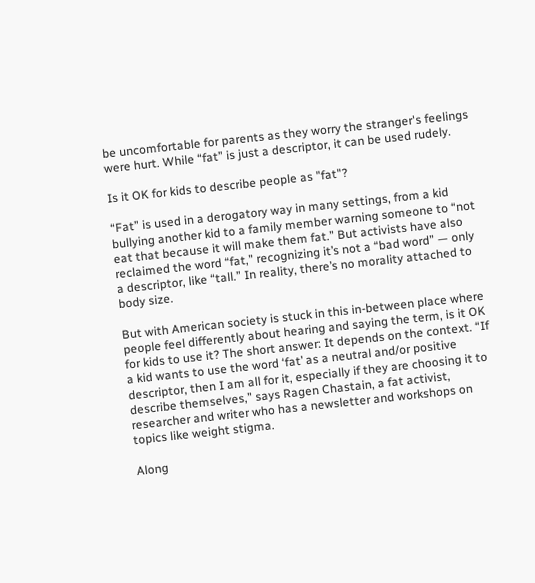be uncomfortable for parents as they worry the stranger's feelings were hurt. While “fat” is just a descriptor, it can be used rudely.

Is it OK for kids to describe people as "fat"?

“Fat” is used in a derogatory way in many settings, from a kid bullying another kid to a family member warning someone to “not eat that because it will make them fat.” But activists have also reclaimed the word “fat,” recognizing it’s not a “bad word” — only a descriptor, like “tall.” In reality, there’s no morality attached to body size.

But with American society is stuck in this in-between place where people feel differently about hearing and saying the term, is it OK for kids to use it? The short answer: It depends on the context. “If a kid wants to use the word ‘fat’ as a neutral and/or positive descriptor, then I am all for it, especially if they are choosing it to describe themselves,” says Ragen Chastain, a fat activist, researcher and writer who has a newsletter and workshops on topics like weight stigma.

Along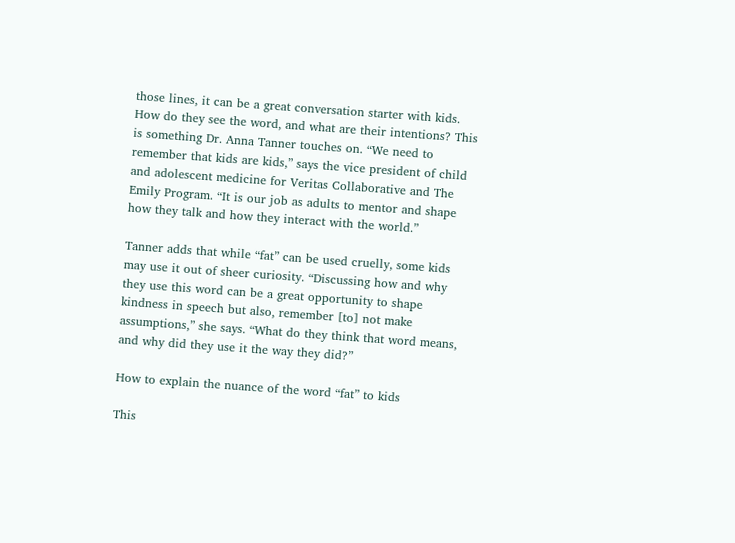those lines, it can be a great conversation starter with kids. How do they see the word, and what are their intentions? This is something Dr. Anna Tanner touches on. “We need to remember that kids are kids,” says the vice president of child and adolescent medicine for Veritas Collaborative and The Emily Program. “It is our job as adults to mentor and shape how they talk and how they interact with the world.”

Tanner adds that while “fat” can be used cruelly, some kids may use it out of sheer curiosity. “Discussing how and why they use this word can be a great opportunity to shape kindness in speech but also, remember [to] not make assumptions,” she says. “What do they think that word means, and why did they use it the way they did?”

How to explain the nuance of the word “fat” to kids

This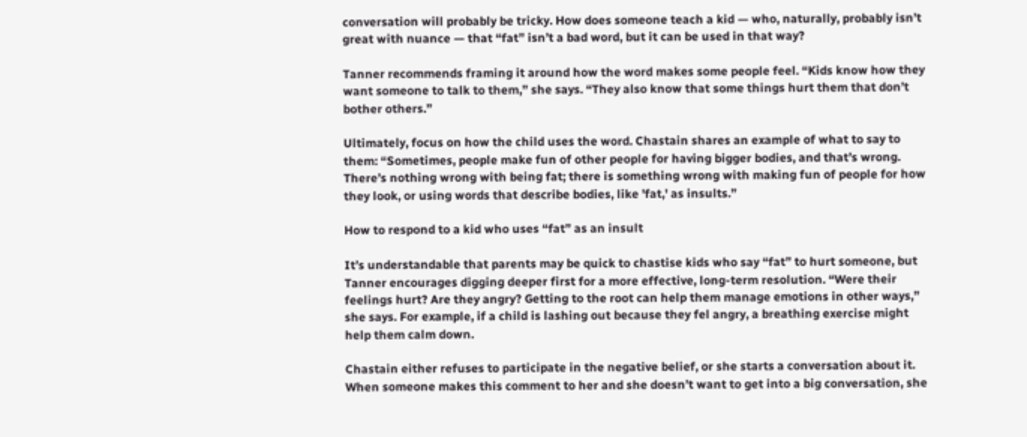conversation will probably be tricky. How does someone teach a kid — who, naturally, probably isn’t great with nuance — that “fat” isn’t a bad word, but it can be used in that way?

Tanner recommends framing it around how the word makes some people feel. “Kids know how they want someone to talk to them,” she says. “They also know that some things hurt them that don’t bother others.”

Ultimately, focus on how the child uses the word. Chastain shares an example of what to say to them: “Sometimes, people make fun of other people for having bigger bodies, and that’s wrong. There’s nothing wrong with being fat; there is something wrong with making fun of people for how they look, or using words that describe bodies, like 'fat,' as insults.”

How to respond to a kid who uses “fat” as an insult

It’s understandable that parents may be quick to chastise kids who say “fat” to hurt someone, but Tanner encourages digging deeper first for a more effective, long-term resolution. “Were their feelings hurt? Are they angry? Getting to the root can help them manage emotions in other ways,” she says. For example, if a child is lashing out because they fel angry, a breathing exercise might help them calm down.

Chastain either refuses to participate in the negative belief, or she starts a conversation about it. When someone makes this comment to her and she doesn’t want to get into a big conversation, she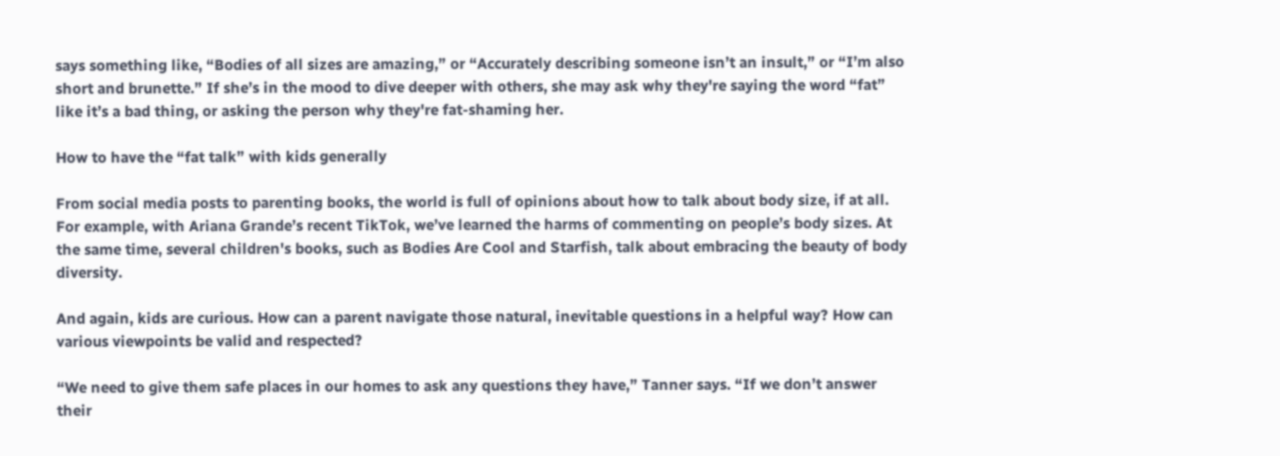says something like, “Bodies of all sizes are amazing,” or “Accurately describing someone isn’t an insult,” or “I’m also short and brunette.” If she’s in the mood to dive deeper with others, she may ask why they're saying the word “fat” like it’s a bad thing, or asking the person why they're fat-shaming her.

How to have the “fat talk” with kids generally

From social media posts to parenting books, the world is full of opinions about how to talk about body size, if at all. For example, with Ariana Grande’s recent TikTok, we’ve learned the harms of commenting on people’s body sizes. At the same time, several children's books, such as Bodies Are Cool and Starfish, talk about embracing the beauty of body diversity.

And again, kids are curious. How can a parent navigate those natural, inevitable questions in a helpful way? How can various viewpoints be valid and respected?

“We need to give them safe places in our homes to ask any questions they have,” Tanner says. “If we don’t answer their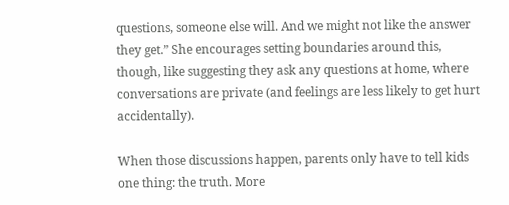questions, someone else will. And we might not like the answer they get.” She encourages setting boundaries around this, though, like suggesting they ask any questions at home, where conversations are private (and feelings are less likely to get hurt accidentally).

When those discussions happen, parents only have to tell kids one thing: the truth. More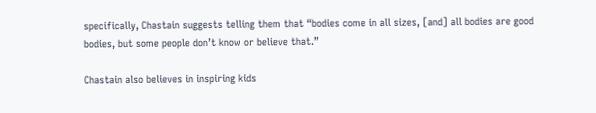specifically, Chastain suggests telling them that “bodies come in all sizes, [and] all bodies are good bodies, but some people don’t know or believe that.”

Chastain also believes in inspiring kids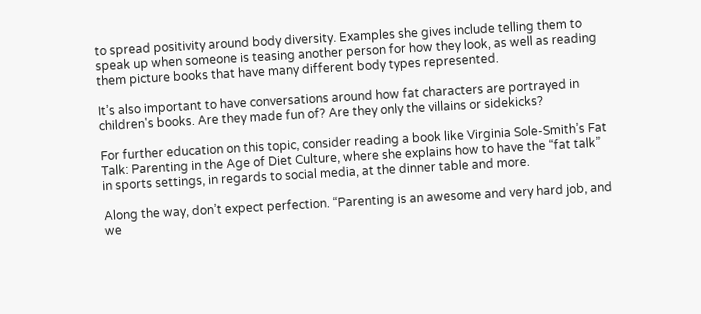to spread positivity around body diversity. Examples she gives include telling them to speak up when someone is teasing another person for how they look, as well as reading them picture books that have many different body types represented.

It’s also important to have conversations around how fat characters are portrayed in children's books. Are they made fun of? Are they only the villains or sidekicks?

For further education on this topic, consider reading a book like Virginia Sole-Smith’s Fat Talk: Parenting in the Age of Diet Culture, where she explains how to have the “fat talk” in sports settings, in regards to social media, at the dinner table and more.

Along the way, don’t expect perfection. “Parenting is an awesome and very hard job, and we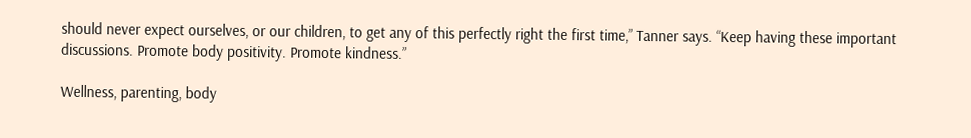should never expect ourselves, or our children, to get any of this perfectly right the first time,” Tanner says. “Keep having these important discussions. Promote body positivity. Promote kindness.”

Wellness, parenting, body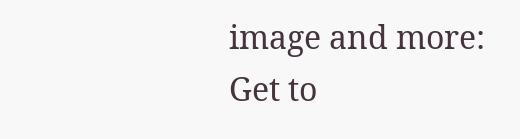image and more: Get to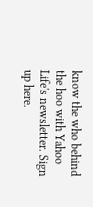know the who behind the hoo with Yahoo Life's newsletter. Sign up here.